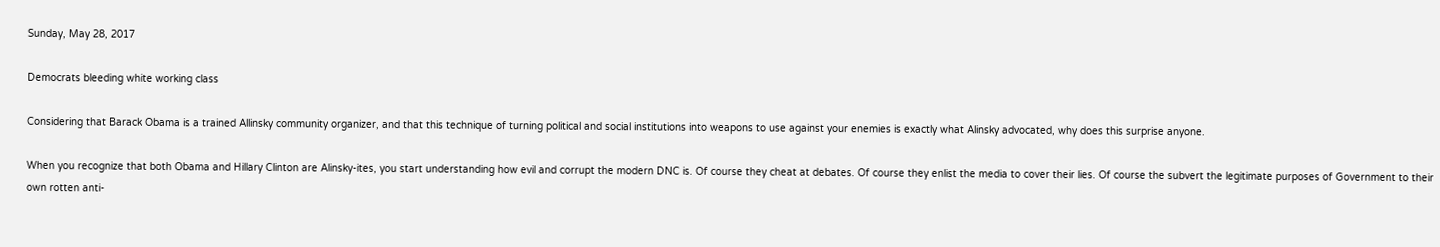Sunday, May 28, 2017

Democrats bleeding white working class

Considering that Barack Obama is a trained Allinsky community organizer, and that this technique of turning political and social institutions into weapons to use against your enemies is exactly what Alinsky advocated, why does this surprise anyone.

When you recognize that both Obama and Hillary Clinton are Alinsky-ites, you start understanding how evil and corrupt the modern DNC is. Of course they cheat at debates. Of course they enlist the media to cover their lies. Of course the subvert the legitimate purposes of Government to their own rotten anti-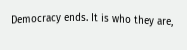Democracy ends. It is who they are,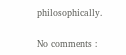philosophically.

No comments :